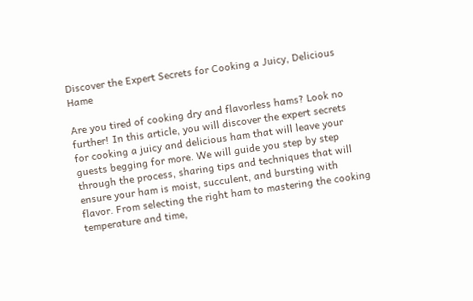Discover the Expert Secrets for Cooking a Juicy, Delicious Hame

Are you tired of cooking dry and flavorless hams? Look no further! In this article, you will discover the expert secrets for cooking a juicy and delicious ham that will leave your guests begging for more. We will guide you step by step through the process, sharing tips and techniques that will ensure your ham is moist, succulent, and bursting with flavor. From selecting the right ham to mastering the cooking temperature and time,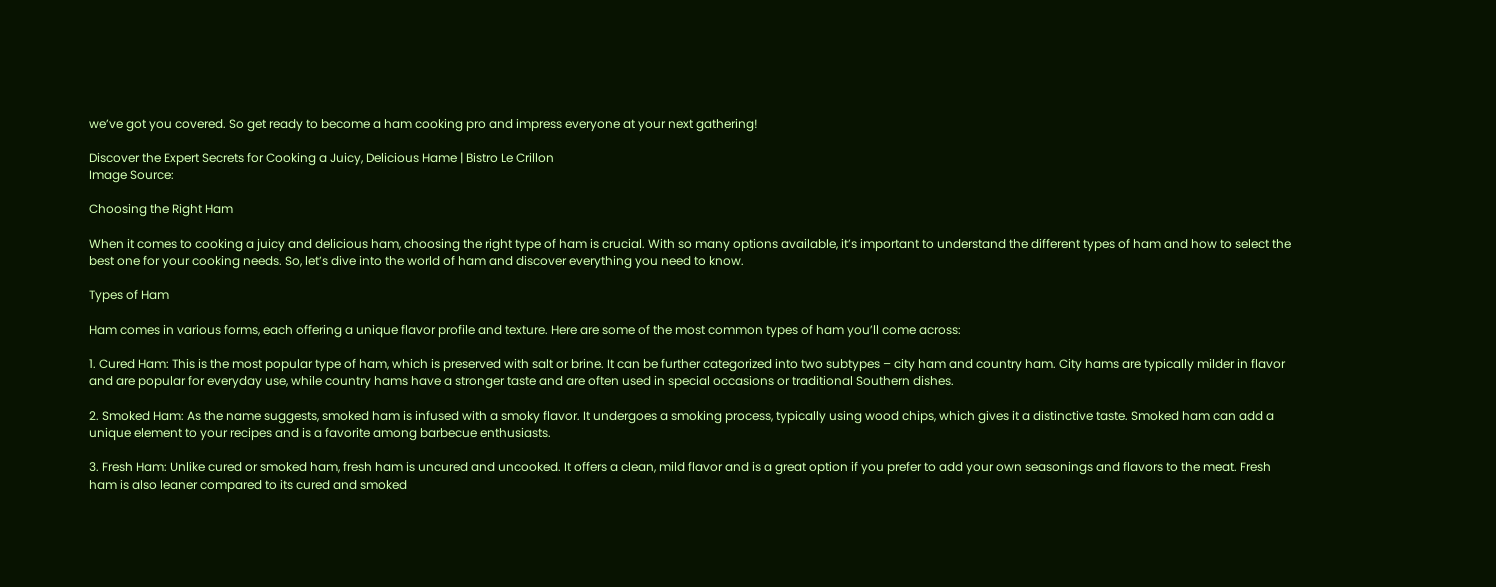we’ve got you covered. So get ready to become a ham cooking pro and impress everyone at your next gathering!

Discover the Expert Secrets for Cooking a Juicy, Delicious Hame | Bistro Le Crillon
Image Source:

Choosing the Right Ham

When it comes to cooking a juicy and delicious ham, choosing the right type of ham is crucial. With so many options available, it’s important to understand the different types of ham and how to select the best one for your cooking needs. So, let’s dive into the world of ham and discover everything you need to know.

Types of Ham

Ham comes in various forms, each offering a unique flavor profile and texture. Here are some of the most common types of ham you’ll come across:

1. Cured Ham: This is the most popular type of ham, which is preserved with salt or brine. It can be further categorized into two subtypes – city ham and country ham. City hams are typically milder in flavor and are popular for everyday use, while country hams have a stronger taste and are often used in special occasions or traditional Southern dishes.

2. Smoked Ham: As the name suggests, smoked ham is infused with a smoky flavor. It undergoes a smoking process, typically using wood chips, which gives it a distinctive taste. Smoked ham can add a unique element to your recipes and is a favorite among barbecue enthusiasts.

3. Fresh Ham: Unlike cured or smoked ham, fresh ham is uncured and uncooked. It offers a clean, mild flavor and is a great option if you prefer to add your own seasonings and flavors to the meat. Fresh ham is also leaner compared to its cured and smoked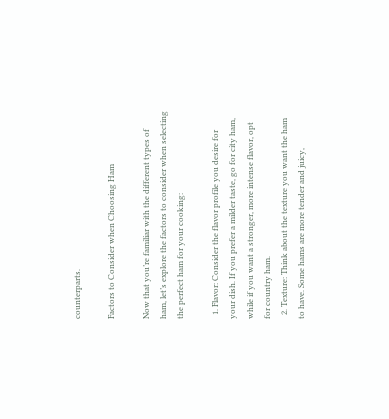counterparts.

Factors to Consider when Choosing Ham

Now that you’re familiar with the different types of ham, let’s explore the factors to consider when selecting the perfect ham for your cooking:

  1. Flavor: Consider the flavor profile you desire for your dish. If you prefer a milder taste, go for city ham, while if you want a stronger, more intense flavor, opt for country ham.
  2. Texture: Think about the texture you want the ham to have. Some hams are more tender and juicy,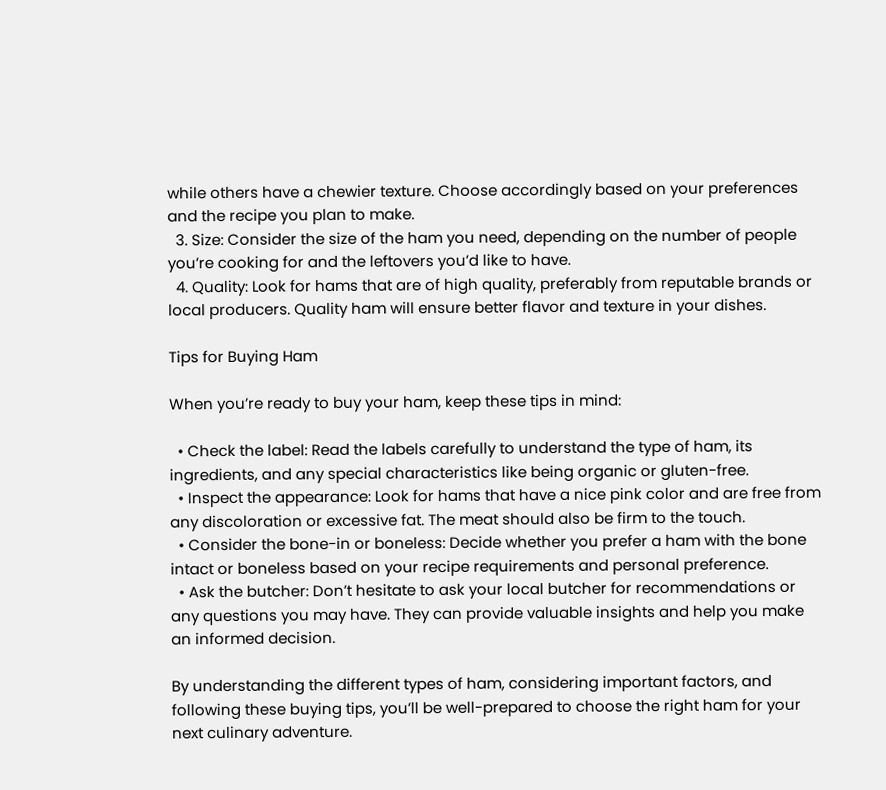while others have a chewier texture. Choose accordingly based on your preferences and the recipe you plan to make.
  3. Size: Consider the size of the ham you need, depending on the number of people you’re cooking for and the leftovers you’d like to have.
  4. Quality: Look for hams that are of high quality, preferably from reputable brands or local producers. Quality ham will ensure better flavor and texture in your dishes.

Tips for Buying Ham

When you’re ready to buy your ham, keep these tips in mind:

  • Check the label: Read the labels carefully to understand the type of ham, its ingredients, and any special characteristics like being organic or gluten-free.
  • Inspect the appearance: Look for hams that have a nice pink color and are free from any discoloration or excessive fat. The meat should also be firm to the touch.
  • Consider the bone-in or boneless: Decide whether you prefer a ham with the bone intact or boneless based on your recipe requirements and personal preference.
  • Ask the butcher: Don’t hesitate to ask your local butcher for recommendations or any questions you may have. They can provide valuable insights and help you make an informed decision.

By understanding the different types of ham, considering important factors, and following these buying tips, you’ll be well-prepared to choose the right ham for your next culinary adventure.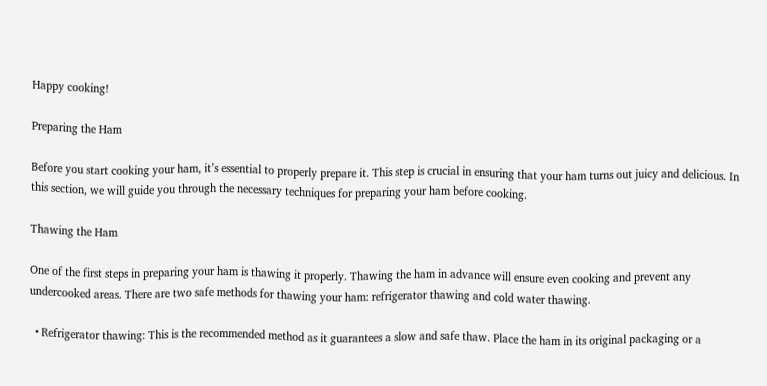Happy cooking!

Preparing the Ham

Before you start cooking your ham, it’s essential to properly prepare it. This step is crucial in ensuring that your ham turns out juicy and delicious. In this section, we will guide you through the necessary techniques for preparing your ham before cooking.

Thawing the Ham

One of the first steps in preparing your ham is thawing it properly. Thawing the ham in advance will ensure even cooking and prevent any undercooked areas. There are two safe methods for thawing your ham: refrigerator thawing and cold water thawing.

  • Refrigerator thawing: This is the recommended method as it guarantees a slow and safe thaw. Place the ham in its original packaging or a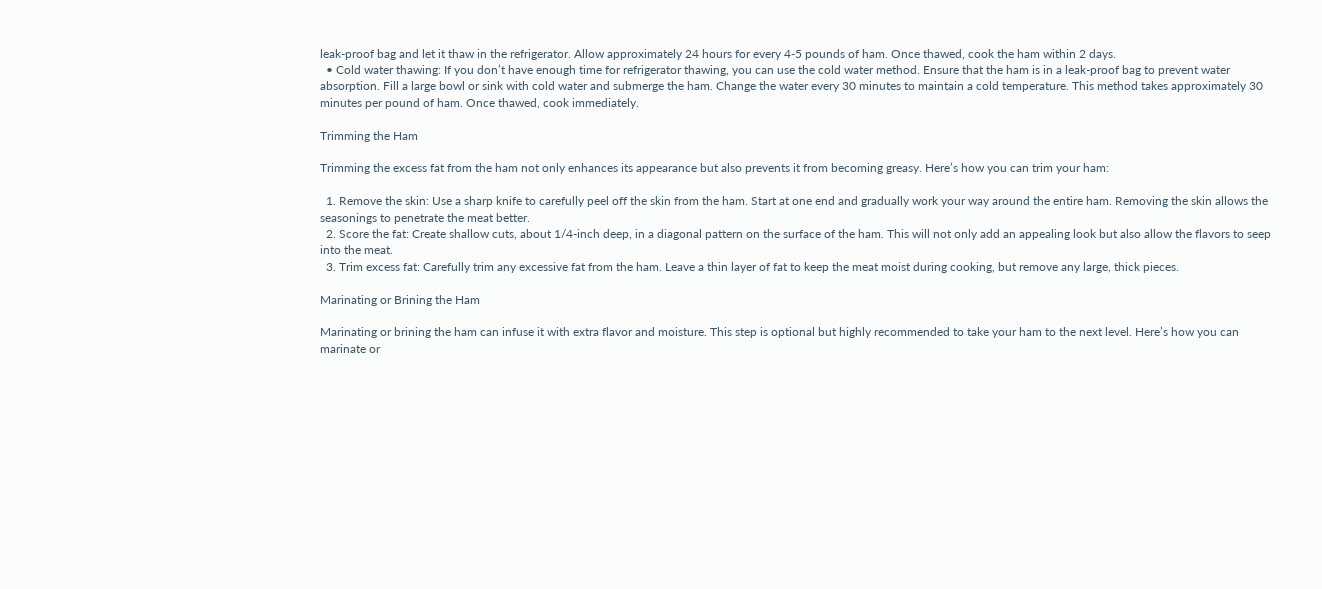leak-proof bag and let it thaw in the refrigerator. Allow approximately 24 hours for every 4-5 pounds of ham. Once thawed, cook the ham within 2 days.
  • Cold water thawing: If you don’t have enough time for refrigerator thawing, you can use the cold water method. Ensure that the ham is in a leak-proof bag to prevent water absorption. Fill a large bowl or sink with cold water and submerge the ham. Change the water every 30 minutes to maintain a cold temperature. This method takes approximately 30 minutes per pound of ham. Once thawed, cook immediately.

Trimming the Ham

Trimming the excess fat from the ham not only enhances its appearance but also prevents it from becoming greasy. Here’s how you can trim your ham:

  1. Remove the skin: Use a sharp knife to carefully peel off the skin from the ham. Start at one end and gradually work your way around the entire ham. Removing the skin allows the seasonings to penetrate the meat better.
  2. Score the fat: Create shallow cuts, about 1/4-inch deep, in a diagonal pattern on the surface of the ham. This will not only add an appealing look but also allow the flavors to seep into the meat.
  3. Trim excess fat: Carefully trim any excessive fat from the ham. Leave a thin layer of fat to keep the meat moist during cooking, but remove any large, thick pieces.

Marinating or Brining the Ham

Marinating or brining the ham can infuse it with extra flavor and moisture. This step is optional but highly recommended to take your ham to the next level. Here’s how you can marinate or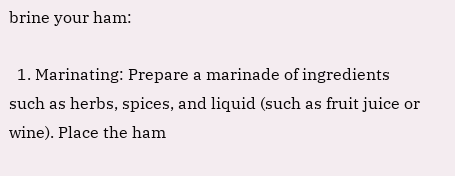brine your ham:

  1. Marinating: Prepare a marinade of ingredients such as herbs, spices, and liquid (such as fruit juice or wine). Place the ham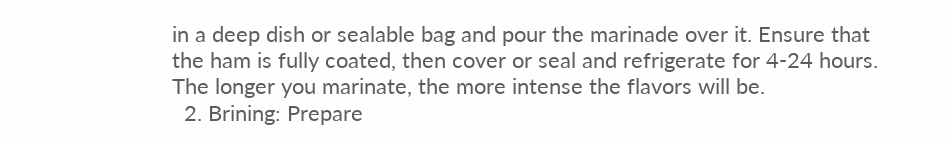in a deep dish or sealable bag and pour the marinade over it. Ensure that the ham is fully coated, then cover or seal and refrigerate for 4-24 hours. The longer you marinate, the more intense the flavors will be.
  2. Brining: Prepare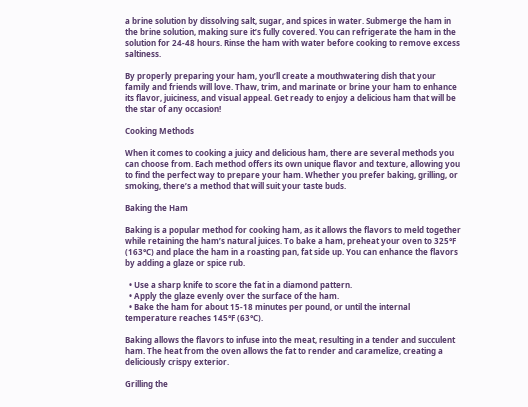a brine solution by dissolving salt, sugar, and spices in water. Submerge the ham in the brine solution, making sure it’s fully covered. You can refrigerate the ham in the solution for 24-48 hours. Rinse the ham with water before cooking to remove excess saltiness.

By properly preparing your ham, you’ll create a mouthwatering dish that your family and friends will love. Thaw, trim, and marinate or brine your ham to enhance its flavor, juiciness, and visual appeal. Get ready to enjoy a delicious ham that will be the star of any occasion!

Cooking Methods

When it comes to cooking a juicy and delicious ham, there are several methods you can choose from. Each method offers its own unique flavor and texture, allowing you to find the perfect way to prepare your ham. Whether you prefer baking, grilling, or smoking, there’s a method that will suit your taste buds.

Baking the Ham

Baking is a popular method for cooking ham, as it allows the flavors to meld together while retaining the ham’s natural juices. To bake a ham, preheat your oven to 325°F (163°C) and place the ham in a roasting pan, fat side up. You can enhance the flavors by adding a glaze or spice rub.

  • Use a sharp knife to score the fat in a diamond pattern.
  • Apply the glaze evenly over the surface of the ham.
  • Bake the ham for about 15-18 minutes per pound, or until the internal temperature reaches 145°F (63°C).

Baking allows the flavors to infuse into the meat, resulting in a tender and succulent ham. The heat from the oven allows the fat to render and caramelize, creating a deliciously crispy exterior.

Grilling the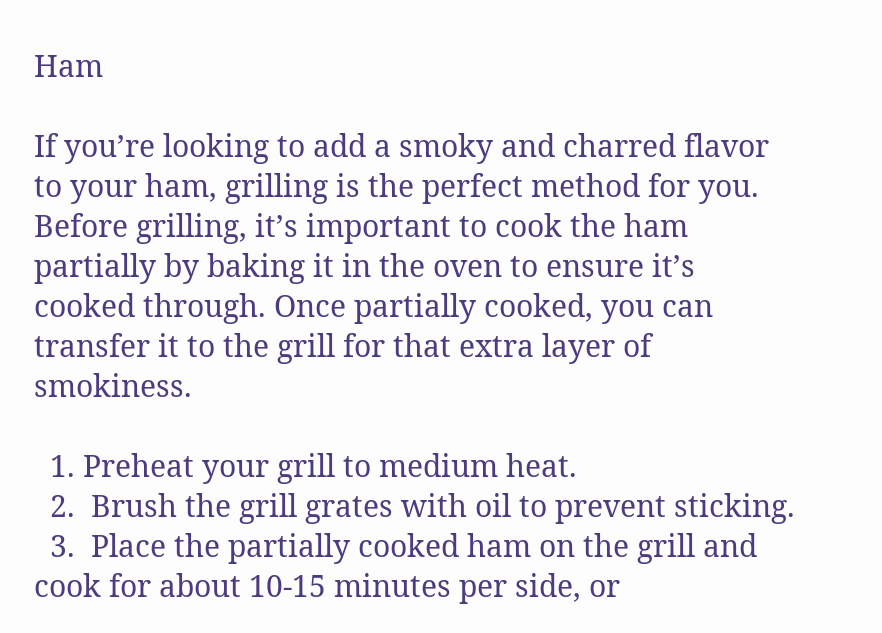Ham

If you’re looking to add a smoky and charred flavor to your ham, grilling is the perfect method for you. Before grilling, it’s important to cook the ham partially by baking it in the oven to ensure it’s cooked through. Once partially cooked, you can transfer it to the grill for that extra layer of smokiness.

  1. Preheat your grill to medium heat.
  2.  Brush the grill grates with oil to prevent sticking.
  3.  Place the partially cooked ham on the grill and cook for about 10-15 minutes per side, or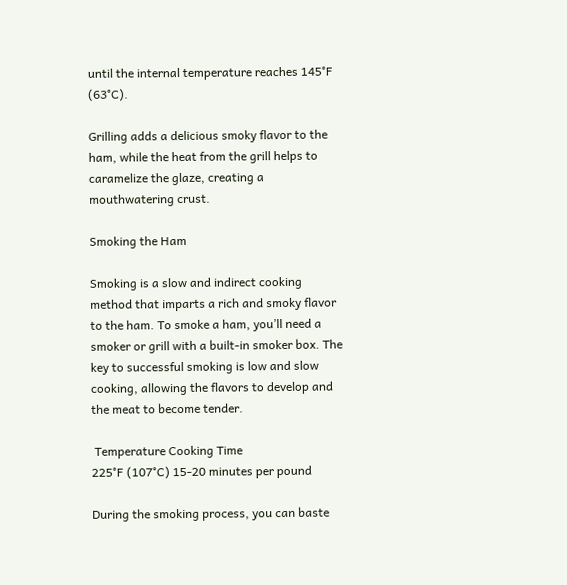until the internal temperature reaches 145°F (63°C).

Grilling adds a delicious smoky flavor to the ham, while the heat from the grill helps to caramelize the glaze, creating a mouthwatering crust.

Smoking the Ham

Smoking is a slow and indirect cooking method that imparts a rich and smoky flavor to the ham. To smoke a ham, you’ll need a smoker or grill with a built-in smoker box. The key to successful smoking is low and slow cooking, allowing the flavors to develop and the meat to become tender.

 Temperature Cooking Time
225°F (107°C) 15-20 minutes per pound

During the smoking process, you can baste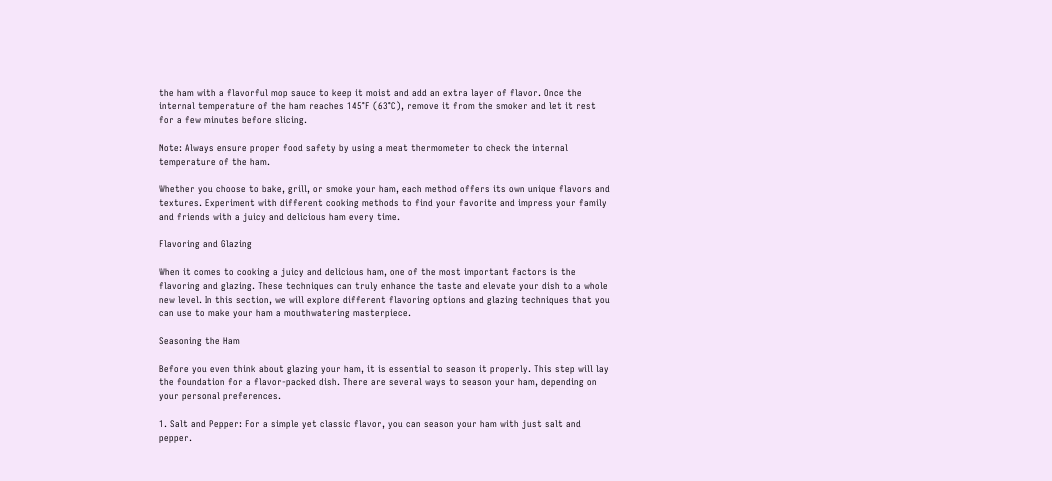the ham with a flavorful mop sauce to keep it moist and add an extra layer of flavor. Once the internal temperature of the ham reaches 145°F (63°C), remove it from the smoker and let it rest for a few minutes before slicing.

Note: Always ensure proper food safety by using a meat thermometer to check the internal temperature of the ham.

Whether you choose to bake, grill, or smoke your ham, each method offers its own unique flavors and textures. Experiment with different cooking methods to find your favorite and impress your family and friends with a juicy and delicious ham every time.

Flavoring and Glazing

When it comes to cooking a juicy and delicious ham, one of the most important factors is the flavoring and glazing. These techniques can truly enhance the taste and elevate your dish to a whole new level. In this section, we will explore different flavoring options and glazing techniques that you can use to make your ham a mouthwatering masterpiece.

Seasoning the Ham

Before you even think about glazing your ham, it is essential to season it properly. This step will lay the foundation for a flavor-packed dish. There are several ways to season your ham, depending on your personal preferences.

1. Salt and Pepper: For a simple yet classic flavor, you can season your ham with just salt and pepper.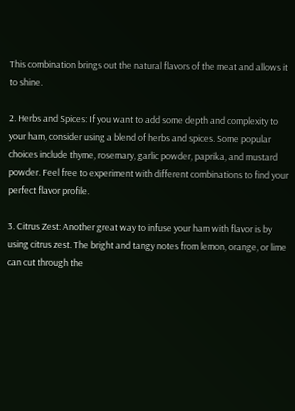This combination brings out the natural flavors of the meat and allows it to shine.

2. Herbs and Spices: If you want to add some depth and complexity to your ham, consider using a blend of herbs and spices. Some popular choices include thyme, rosemary, garlic powder, paprika, and mustard powder. Feel free to experiment with different combinations to find your perfect flavor profile.

3. Citrus Zest: Another great way to infuse your ham with flavor is by using citrus zest. The bright and tangy notes from lemon, orange, or lime can cut through the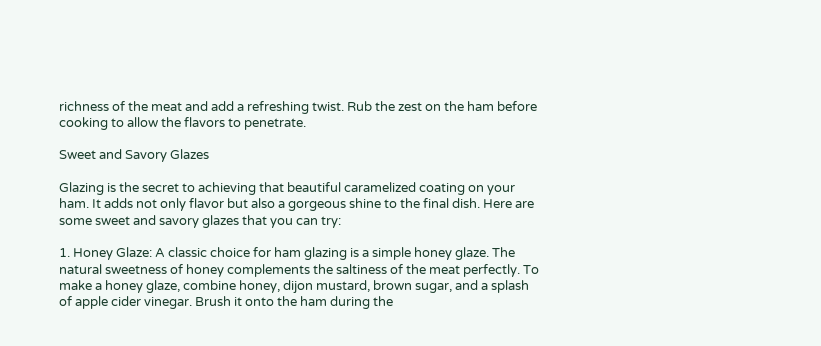richness of the meat and add a refreshing twist. Rub the zest on the ham before cooking to allow the flavors to penetrate.

Sweet and Savory Glazes

Glazing is the secret to achieving that beautiful caramelized coating on your ham. It adds not only flavor but also a gorgeous shine to the final dish. Here are some sweet and savory glazes that you can try:

1. Honey Glaze: A classic choice for ham glazing is a simple honey glaze. The natural sweetness of honey complements the saltiness of the meat perfectly. To make a honey glaze, combine honey, dijon mustard, brown sugar, and a splash of apple cider vinegar. Brush it onto the ham during the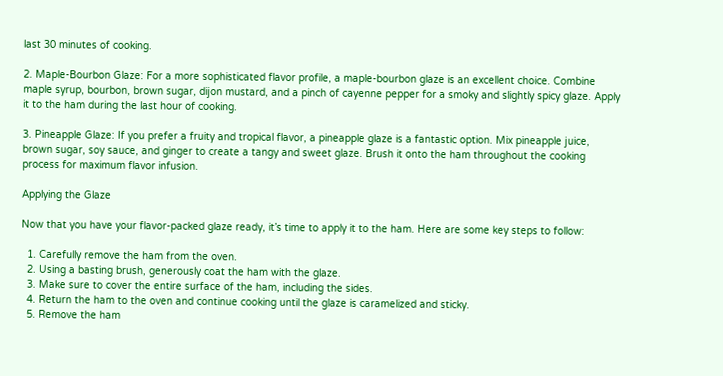last 30 minutes of cooking.

2. Maple-Bourbon Glaze: For a more sophisticated flavor profile, a maple-bourbon glaze is an excellent choice. Combine maple syrup, bourbon, brown sugar, dijon mustard, and a pinch of cayenne pepper for a smoky and slightly spicy glaze. Apply it to the ham during the last hour of cooking.

3. Pineapple Glaze: If you prefer a fruity and tropical flavor, a pineapple glaze is a fantastic option. Mix pineapple juice, brown sugar, soy sauce, and ginger to create a tangy and sweet glaze. Brush it onto the ham throughout the cooking process for maximum flavor infusion.

Applying the Glaze

Now that you have your flavor-packed glaze ready, it’s time to apply it to the ham. Here are some key steps to follow:

  1. Carefully remove the ham from the oven.
  2. Using a basting brush, generously coat the ham with the glaze.
  3. Make sure to cover the entire surface of the ham, including the sides.
  4. Return the ham to the oven and continue cooking until the glaze is caramelized and sticky.
  5. Remove the ham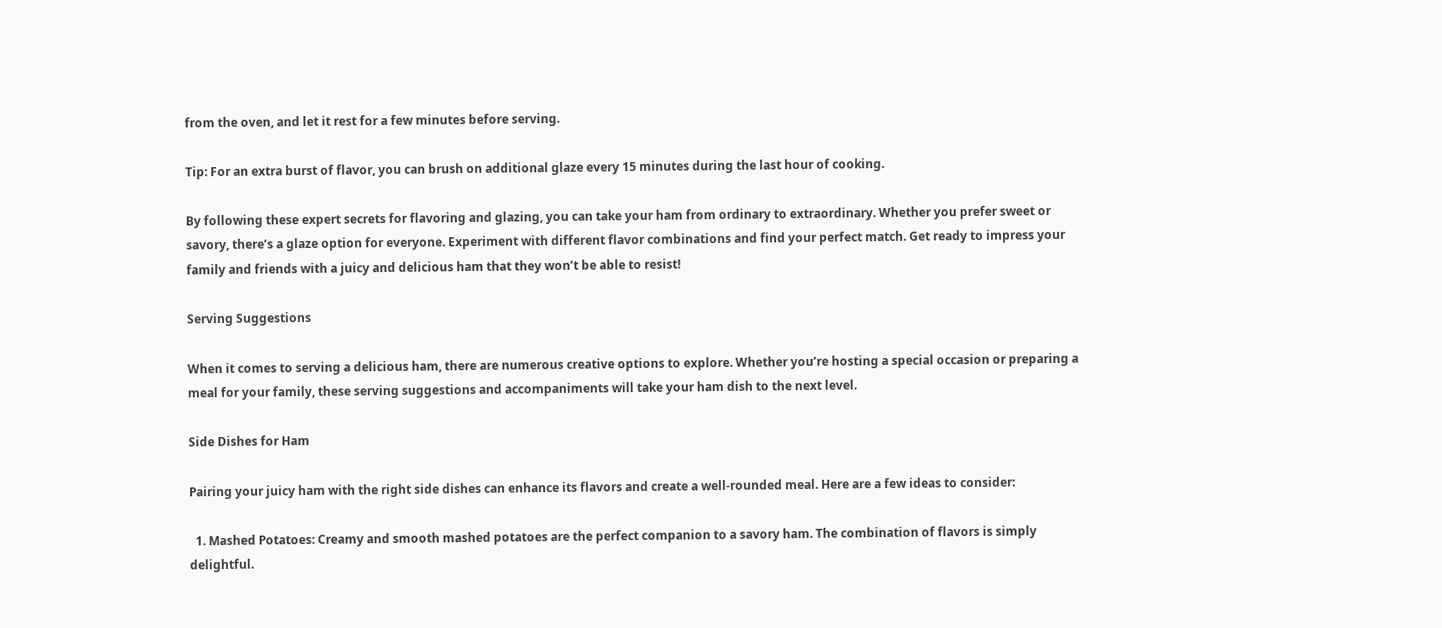from the oven, and let it rest for a few minutes before serving.

Tip: For an extra burst of flavor, you can brush on additional glaze every 15 minutes during the last hour of cooking.

By following these expert secrets for flavoring and glazing, you can take your ham from ordinary to extraordinary. Whether you prefer sweet or savory, there’s a glaze option for everyone. Experiment with different flavor combinations and find your perfect match. Get ready to impress your family and friends with a juicy and delicious ham that they won’t be able to resist!

Serving Suggestions

When it comes to serving a delicious ham, there are numerous creative options to explore. Whether you’re hosting a special occasion or preparing a meal for your family, these serving suggestions and accompaniments will take your ham dish to the next level.

Side Dishes for Ham

Pairing your juicy ham with the right side dishes can enhance its flavors and create a well-rounded meal. Here are a few ideas to consider:

  1. Mashed Potatoes: Creamy and smooth mashed potatoes are the perfect companion to a savory ham. The combination of flavors is simply delightful.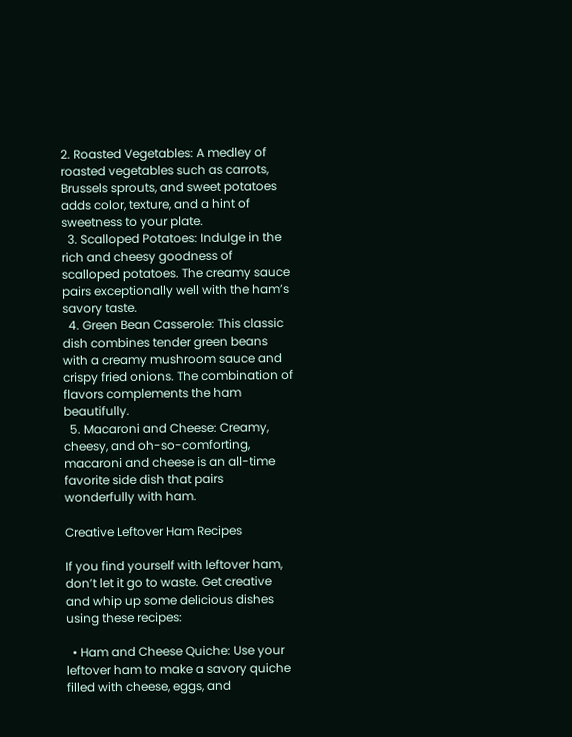2. Roasted Vegetables: A medley of roasted vegetables such as carrots, Brussels sprouts, and sweet potatoes adds color, texture, and a hint of sweetness to your plate.
  3. Scalloped Potatoes: Indulge in the rich and cheesy goodness of scalloped potatoes. The creamy sauce pairs exceptionally well with the ham’s savory taste.
  4. Green Bean Casserole: This classic dish combines tender green beans with a creamy mushroom sauce and crispy fried onions. The combination of flavors complements the ham beautifully.
  5. Macaroni and Cheese: Creamy, cheesy, and oh-so-comforting, macaroni and cheese is an all-time favorite side dish that pairs wonderfully with ham.

Creative Leftover Ham Recipes

If you find yourself with leftover ham, don’t let it go to waste. Get creative and whip up some delicious dishes using these recipes:

  • Ham and Cheese Quiche: Use your leftover ham to make a savory quiche filled with cheese, eggs, and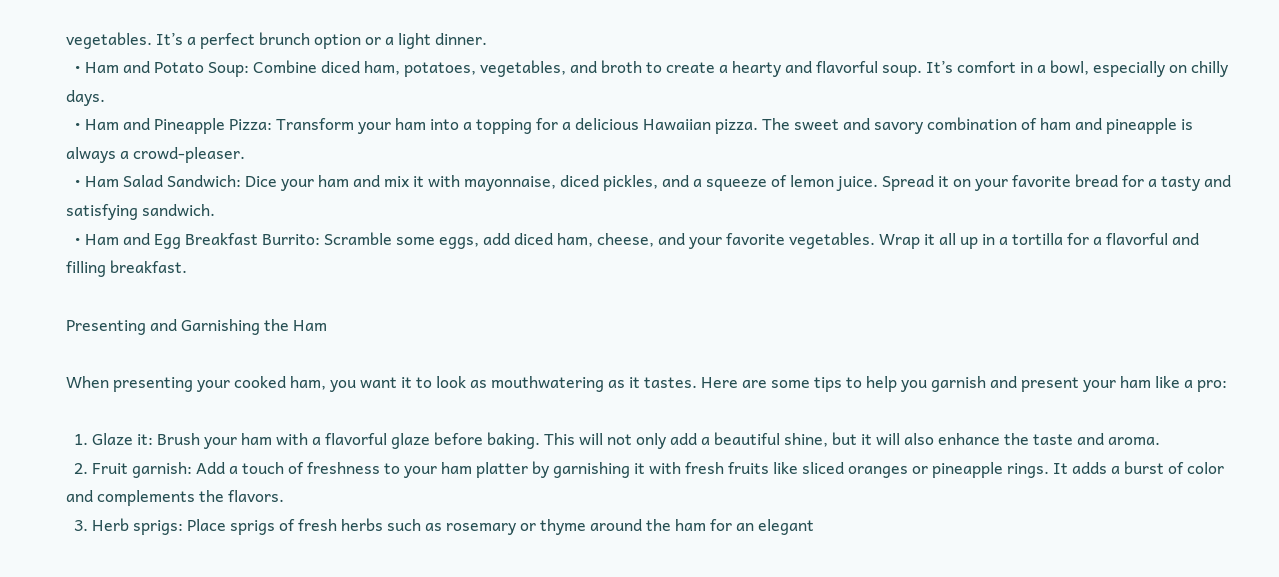vegetables. It’s a perfect brunch option or a light dinner.
  • Ham and Potato Soup: Combine diced ham, potatoes, vegetables, and broth to create a hearty and flavorful soup. It’s comfort in a bowl, especially on chilly days.
  • Ham and Pineapple Pizza: Transform your ham into a topping for a delicious Hawaiian pizza. The sweet and savory combination of ham and pineapple is always a crowd-pleaser.
  • Ham Salad Sandwich: Dice your ham and mix it with mayonnaise, diced pickles, and a squeeze of lemon juice. Spread it on your favorite bread for a tasty and satisfying sandwich.
  • Ham and Egg Breakfast Burrito: Scramble some eggs, add diced ham, cheese, and your favorite vegetables. Wrap it all up in a tortilla for a flavorful and filling breakfast.

Presenting and Garnishing the Ham

When presenting your cooked ham, you want it to look as mouthwatering as it tastes. Here are some tips to help you garnish and present your ham like a pro:

  1. Glaze it: Brush your ham with a flavorful glaze before baking. This will not only add a beautiful shine, but it will also enhance the taste and aroma.
  2. Fruit garnish: Add a touch of freshness to your ham platter by garnishing it with fresh fruits like sliced oranges or pineapple rings. It adds a burst of color and complements the flavors.
  3. Herb sprigs: Place sprigs of fresh herbs such as rosemary or thyme around the ham for an elegant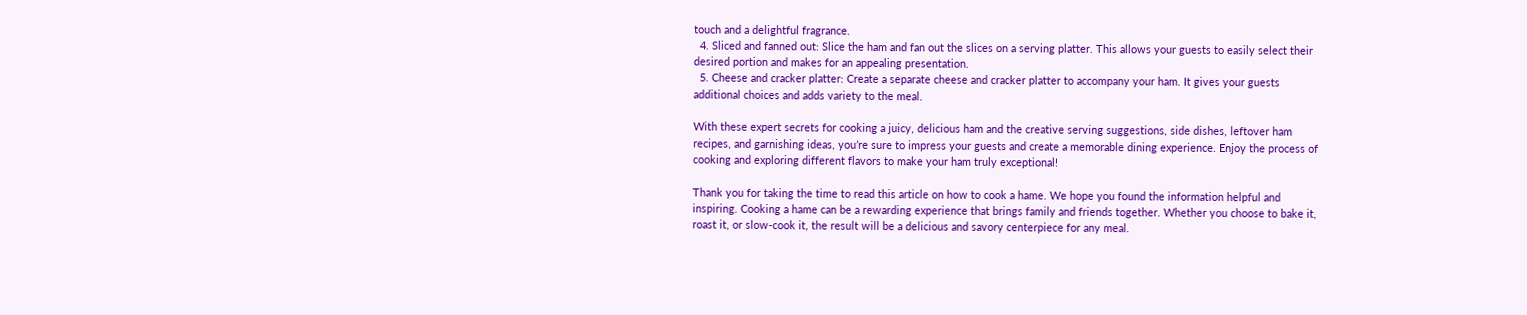touch and a delightful fragrance.
  4. Sliced and fanned out: Slice the ham and fan out the slices on a serving platter. This allows your guests to easily select their desired portion and makes for an appealing presentation.
  5. Cheese and cracker platter: Create a separate cheese and cracker platter to accompany your ham. It gives your guests additional choices and adds variety to the meal.

With these expert secrets for cooking a juicy, delicious ham and the creative serving suggestions, side dishes, leftover ham recipes, and garnishing ideas, you’re sure to impress your guests and create a memorable dining experience. Enjoy the process of cooking and exploring different flavors to make your ham truly exceptional!

Thank you for taking the time to read this article on how to cook a hame. We hope you found the information helpful and inspiring. Cooking a hame can be a rewarding experience that brings family and friends together. Whether you choose to bake it, roast it, or slow-cook it, the result will be a delicious and savory centerpiece for any meal.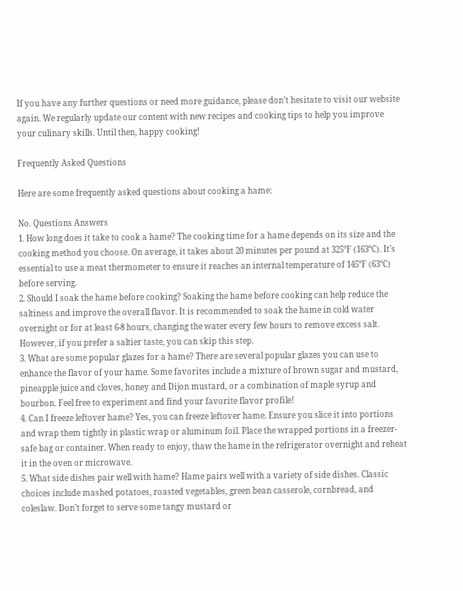If you have any further questions or need more guidance, please don’t hesitate to visit our website again. We regularly update our content with new recipes and cooking tips to help you improve your culinary skills. Until then, happy cooking!

Frequently Asked Questions

Here are some frequently asked questions about cooking a hame:

No. Questions Answers
1. How long does it take to cook a hame? The cooking time for a hame depends on its size and the cooking method you choose. On average, it takes about 20 minutes per pound at 325°F (163°C). It’s essential to use a meat thermometer to ensure it reaches an internal temperature of 145°F (63°C) before serving.
2. Should I soak the hame before cooking? Soaking the hame before cooking can help reduce the saltiness and improve the overall flavor. It is recommended to soak the hame in cold water overnight or for at least 6-8 hours, changing the water every few hours to remove excess salt. However, if you prefer a saltier taste, you can skip this step.
3. What are some popular glazes for a hame? There are several popular glazes you can use to enhance the flavor of your hame. Some favorites include a mixture of brown sugar and mustard, pineapple juice and cloves, honey and Dijon mustard, or a combination of maple syrup and bourbon. Feel free to experiment and find your favorite flavor profile!
4. Can I freeze leftover hame? Yes, you can freeze leftover hame. Ensure you slice it into portions and wrap them tightly in plastic wrap or aluminum foil. Place the wrapped portions in a freezer-safe bag or container. When ready to enjoy, thaw the hame in the refrigerator overnight and reheat it in the oven or microwave.
5. What side dishes pair well with hame? Hame pairs well with a variety of side dishes. Classic choices include mashed potatoes, roasted vegetables, green bean casserole, cornbread, and coleslaw. Don’t forget to serve some tangy mustard or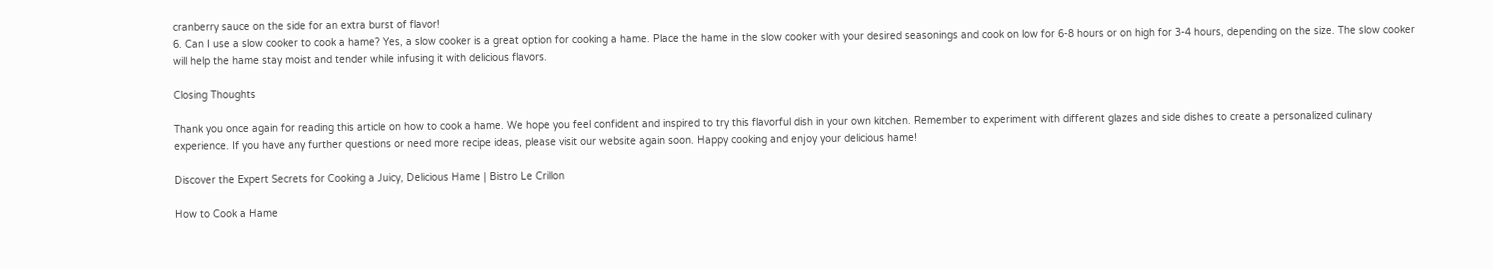cranberry sauce on the side for an extra burst of flavor!
6. Can I use a slow cooker to cook a hame? Yes, a slow cooker is a great option for cooking a hame. Place the hame in the slow cooker with your desired seasonings and cook on low for 6-8 hours or on high for 3-4 hours, depending on the size. The slow cooker will help the hame stay moist and tender while infusing it with delicious flavors.

Closing Thoughts

Thank you once again for reading this article on how to cook a hame. We hope you feel confident and inspired to try this flavorful dish in your own kitchen. Remember to experiment with different glazes and side dishes to create a personalized culinary experience. If you have any further questions or need more recipe ideas, please visit our website again soon. Happy cooking and enjoy your delicious hame!

Discover the Expert Secrets for Cooking a Juicy, Delicious Hame | Bistro Le Crillon

How to Cook a Hame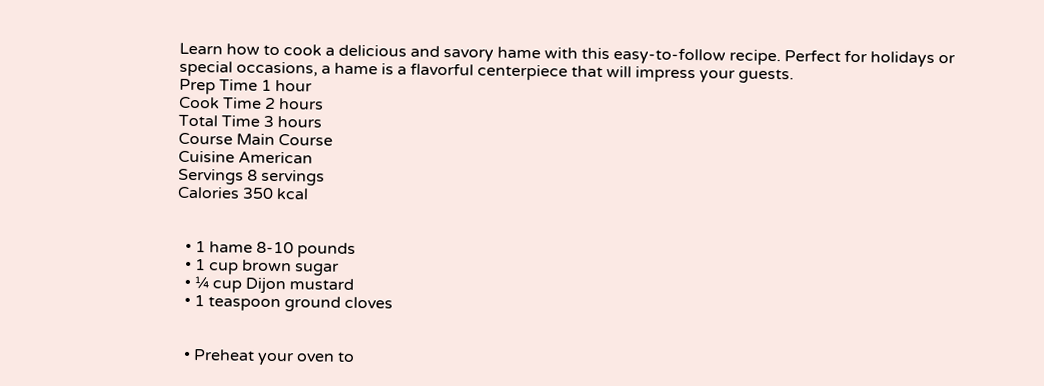Learn how to cook a delicious and savory hame with this easy-to-follow recipe. Perfect for holidays or special occasions, a hame is a flavorful centerpiece that will impress your guests.
Prep Time 1 hour
Cook Time 2 hours
Total Time 3 hours
Course Main Course
Cuisine American
Servings 8 servings
Calories 350 kcal


  • 1 hame 8-10 pounds
  • 1 cup brown sugar
  • ¼ cup Dijon mustard
  • 1 teaspoon ground cloves


  • Preheat your oven to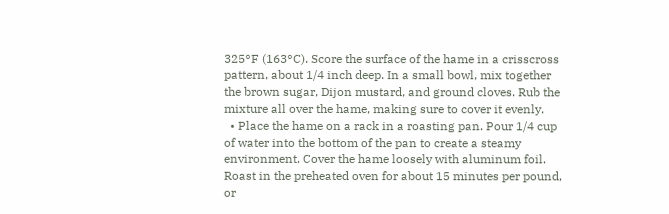325°F (163°C). Score the surface of the hame in a crisscross pattern, about 1/4 inch deep. In a small bowl, mix together the brown sugar, Dijon mustard, and ground cloves. Rub the mixture all over the hame, making sure to cover it evenly.
  • Place the hame on a rack in a roasting pan. Pour 1/4 cup of water into the bottom of the pan to create a steamy environment. Cover the hame loosely with aluminum foil. Roast in the preheated oven for about 15 minutes per pound, or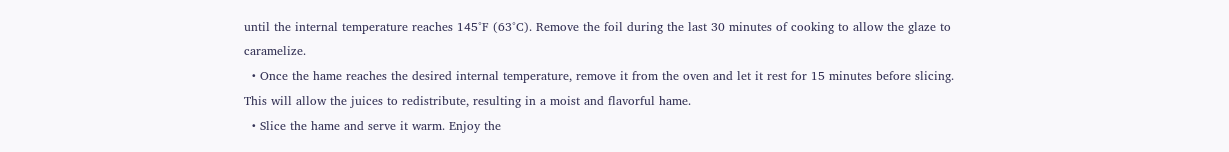until the internal temperature reaches 145°F (63°C). Remove the foil during the last 30 minutes of cooking to allow the glaze to caramelize.
  • Once the hame reaches the desired internal temperature, remove it from the oven and let it rest for 15 minutes before slicing. This will allow the juices to redistribute, resulting in a moist and flavorful hame.
  • Slice the hame and serve it warm. Enjoy the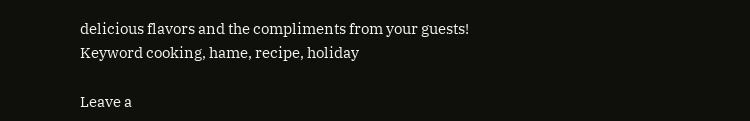delicious flavors and the compliments from your guests!
Keyword cooking, hame, recipe, holiday

Leave a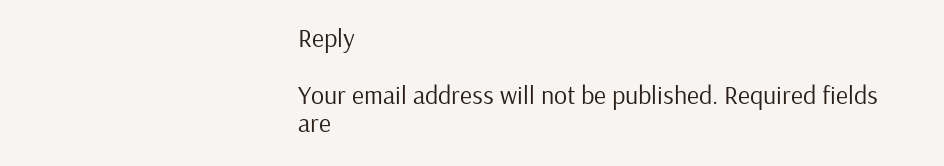Reply

Your email address will not be published. Required fields are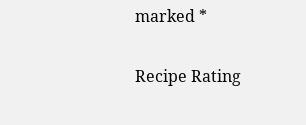marked *

Recipe Rating